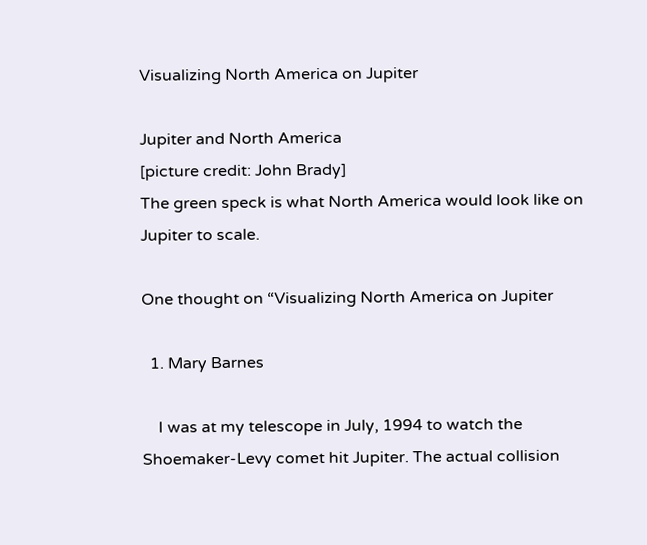Visualizing North America on Jupiter

Jupiter and North America
[picture credit: John Brady]
The green speck is what North America would look like on Jupiter to scale.

One thought on “Visualizing North America on Jupiter

  1. Mary Barnes

    I was at my telescope in July, 1994 to watch the Shoemaker-Levy comet hit Jupiter. The actual collision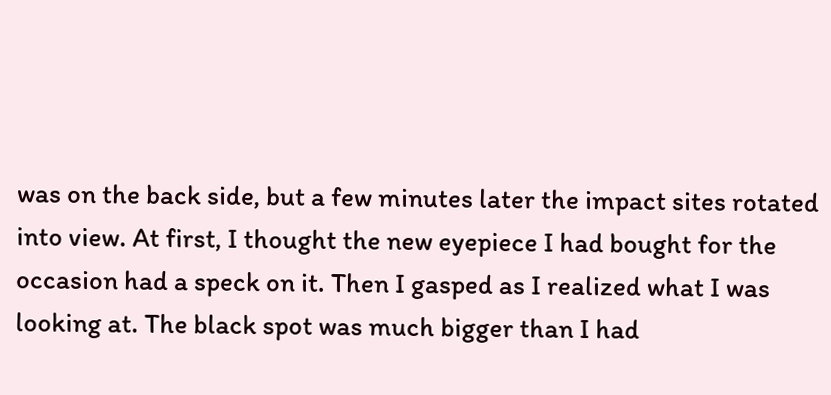was on the back side, but a few minutes later the impact sites rotated into view. At first, I thought the new eyepiece I had bought for the occasion had a speck on it. Then I gasped as I realized what I was looking at. The black spot was much bigger than I had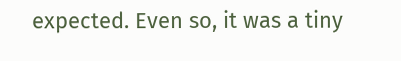expected. Even so, it was a tiny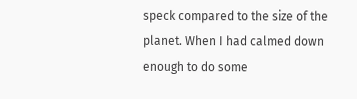speck compared to the size of the planet. When I had calmed down enough to do some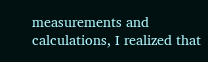measurements and calculations, I realized that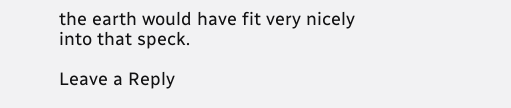the earth would have fit very nicely into that speck.

Leave a Reply